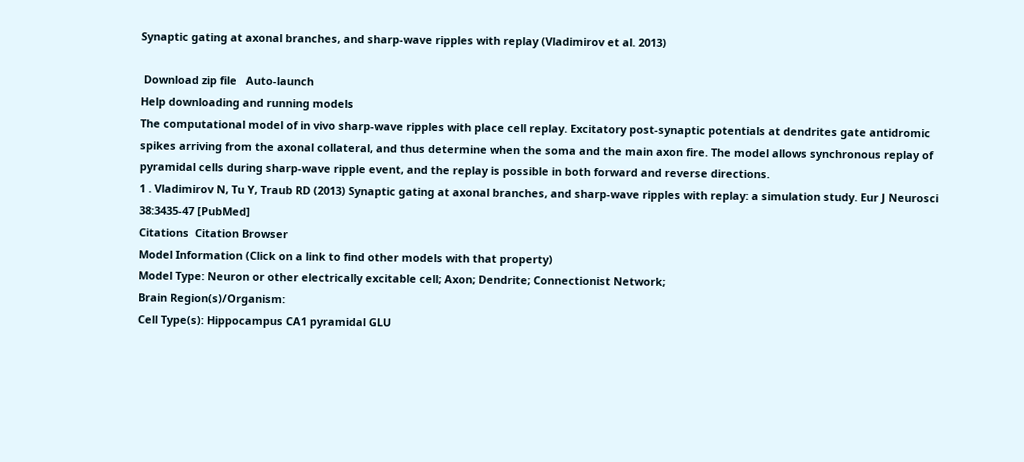Synaptic gating at axonal branches, and sharp-wave ripples with replay (Vladimirov et al. 2013)

 Download zip file   Auto-launch
Help downloading and running models
The computational model of in vivo sharp-wave ripples with place cell replay. Excitatory post-synaptic potentials at dendrites gate antidromic spikes arriving from the axonal collateral, and thus determine when the soma and the main axon fire. The model allows synchronous replay of pyramidal cells during sharp-wave ripple event, and the replay is possible in both forward and reverse directions.
1 . Vladimirov N, Tu Y, Traub RD (2013) Synaptic gating at axonal branches, and sharp-wave ripples with replay: a simulation study. Eur J Neurosci 38:3435-47 [PubMed]
Citations  Citation Browser
Model Information (Click on a link to find other models with that property)
Model Type: Neuron or other electrically excitable cell; Axon; Dendrite; Connectionist Network;
Brain Region(s)/Organism:
Cell Type(s): Hippocampus CA1 pyramidal GLU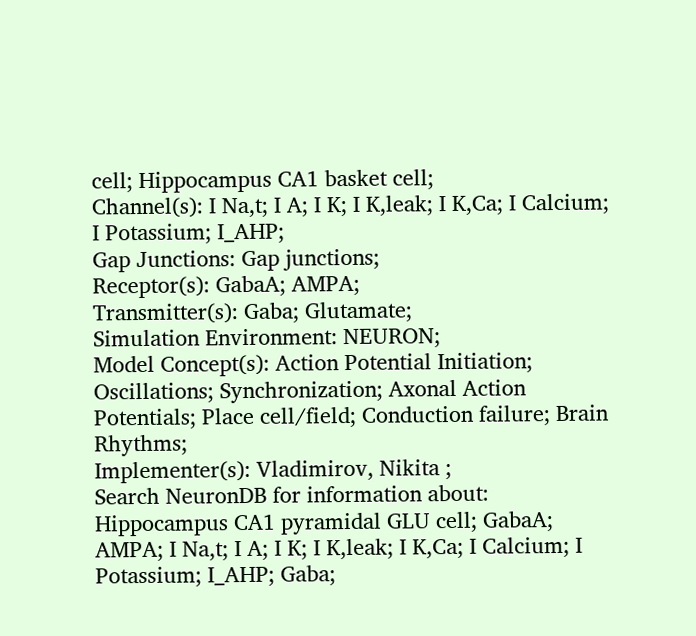cell; Hippocampus CA1 basket cell;
Channel(s): I Na,t; I A; I K; I K,leak; I K,Ca; I Calcium; I Potassium; I_AHP;
Gap Junctions: Gap junctions;
Receptor(s): GabaA; AMPA;
Transmitter(s): Gaba; Glutamate;
Simulation Environment: NEURON;
Model Concept(s): Action Potential Initiation; Oscillations; Synchronization; Axonal Action Potentials; Place cell/field; Conduction failure; Brain Rhythms;
Implementer(s): Vladimirov, Nikita ;
Search NeuronDB for information about:  Hippocampus CA1 pyramidal GLU cell; GabaA; AMPA; I Na,t; I A; I K; I K,leak; I K,Ca; I Calcium; I Potassium; I_AHP; Gaba;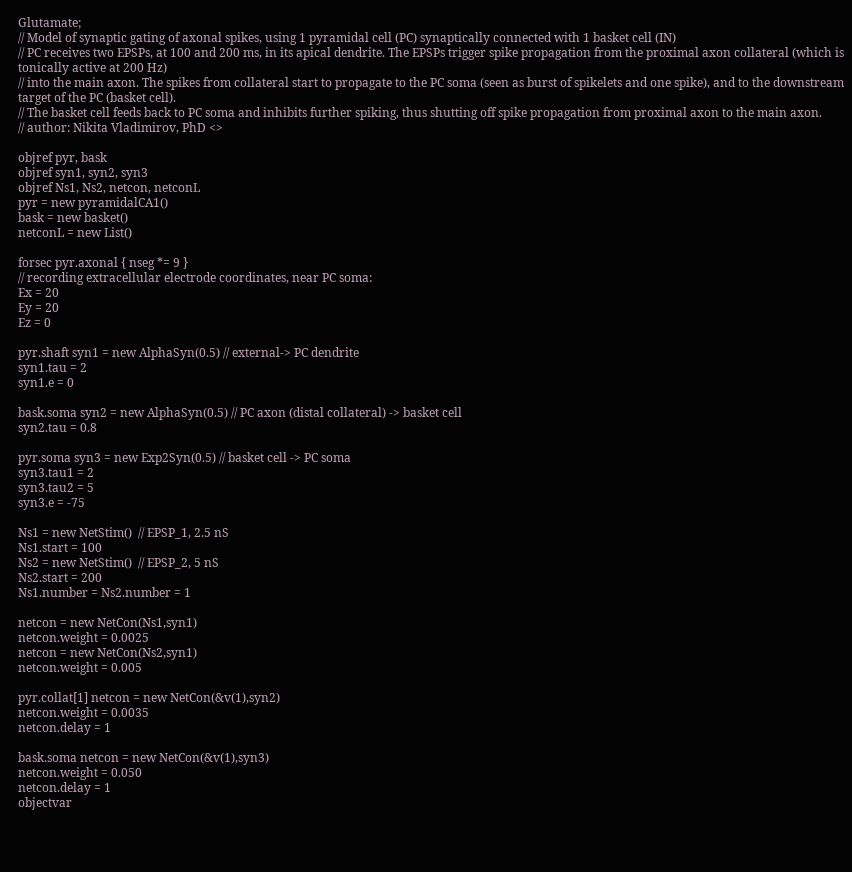Glutamate;
// Model of synaptic gating of axonal spikes, using 1 pyramidal cell (PC) synaptically connected with 1 basket cell (IN)
// PC receives two EPSPs, at 100 and 200 ms, in its apical dendrite. The EPSPs trigger spike propagation from the proximal axon collateral (which is tonically active at 200 Hz)
// into the main axon. The spikes from collateral start to propagate to the PC soma (seen as burst of spikelets and one spike), and to the downstream target of the PC (basket cell).
// The basket cell feeds back to PC soma and inhibits further spiking, thus shutting off spike propagation from proximal axon to the main axon.
// author: Nikita Vladimirov, PhD <>

objref pyr, bask
objref syn1, syn2, syn3
objref Ns1, Ns2, netcon, netconL
pyr = new pyramidalCA1()
bask = new basket()
netconL = new List()

forsec pyr.axonal { nseg *= 9 }
// recording extracellular electrode coordinates, near PC soma:
Ex = 20
Ey = 20
Ez = 0

pyr.shaft syn1 = new AlphaSyn(0.5) // external-> PC dendrite
syn1.tau = 2
syn1.e = 0

bask.soma syn2 = new AlphaSyn(0.5) // PC axon (distal collateral) -> basket cell
syn2.tau = 0.8

pyr.soma syn3 = new Exp2Syn(0.5) // basket cell -> PC soma
syn3.tau1 = 2
syn3.tau2 = 5
syn3.e = -75

Ns1 = new NetStim()  // EPSP_1, 2.5 nS
Ns1.start = 100
Ns2 = new NetStim()  // EPSP_2, 5 nS
Ns2.start = 200
Ns1.number = Ns2.number = 1

netcon = new NetCon(Ns1,syn1)
netcon.weight = 0.0025
netcon = new NetCon(Ns2,syn1)
netcon.weight = 0.005

pyr.collat[1] netcon = new NetCon(&v(1),syn2)
netcon.weight = 0.0035
netcon.delay = 1

bask.soma netcon = new NetCon(&v(1),syn3)
netcon.weight = 0.050
netcon.delay = 1
objectvar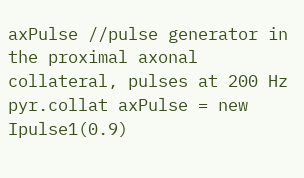axPulse //pulse generator in the proximal axonal collateral, pulses at 200 Hz
pyr.collat axPulse = new Ipulse1(0.9)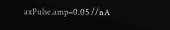axPulse.amp=0.05 //nA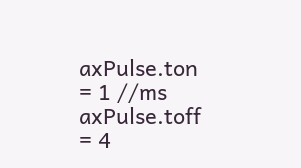axPulse.ton = 1 //ms
axPulse.toff = 4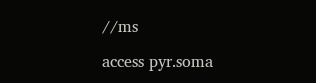//ms

access pyr.soma